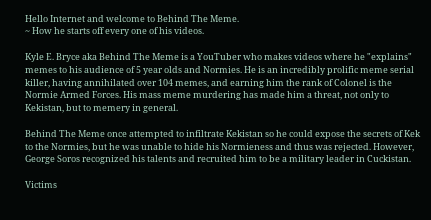Hello Internet and welcome to Behind The Meme.
~ How he starts off every one of his videos.

Kyle E. Bryce aka Behind The Meme is a YouTuber who makes videos where he "explains" memes to his audience of 5 year olds and Normies. He is an incredibly prolific meme serial killer, having annihilated over 104 memes, and earning him the rank of Colonel is the Normie Armed Forces. His mass meme murdering has made him a threat, not only to Kekistan, but to memery in general.

Behind The Meme once attempted to infiltrate Kekistan so he could expose the secrets of Kek to the Normies, but he was unable to hide his Normieness and thus was rejected. However, George Soros recognized his talents and recruited him to be a military leader in Cuckistan.

Victims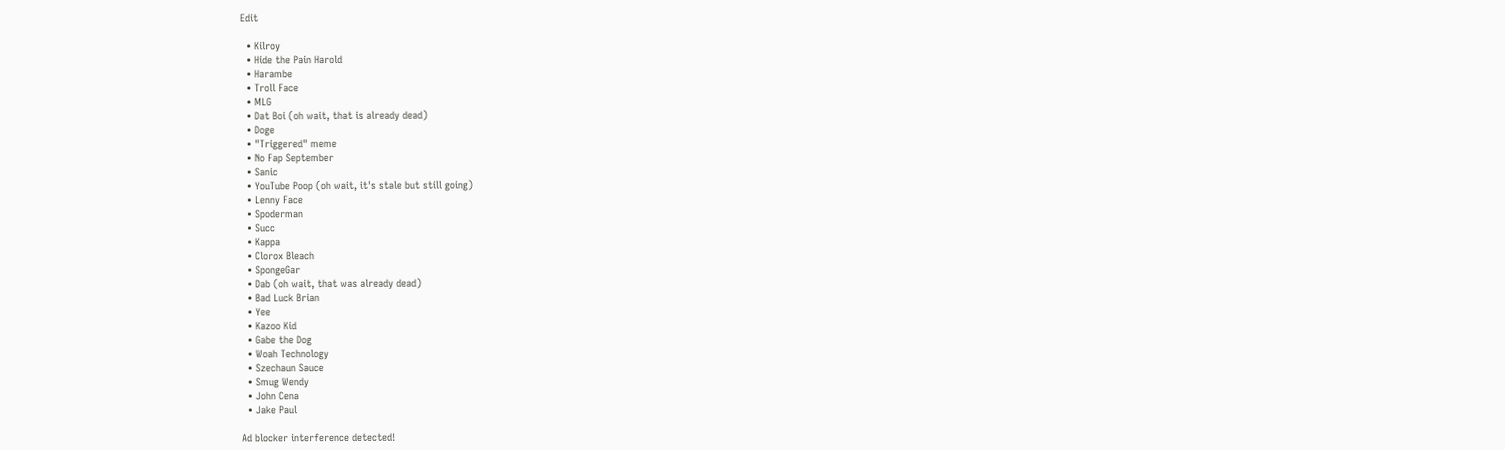Edit

  • Kilroy
  • Hide the Pain Harold
  • Harambe
  • Troll Face
  • MLG
  • Dat Boi (oh wait, that is already dead)
  • Doge
  • "Triggered" meme
  • No Fap September
  • Sanic
  • YouTube Poop (oh wait, it's stale but still going)
  • Lenny Face
  • Spoderman
  • Succ
  • Kappa
  • Clorox Bleach
  • SpongeGar
  • Dab (oh wait, that was already dead)
  • Bad Luck Brian
  • Yee
  • Kazoo Kid
  • Gabe the Dog
  • Woah Technology
  • Szechaun Sauce
  • Smug Wendy
  • John Cena
  • Jake Paul

Ad blocker interference detected!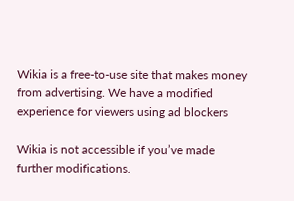Wikia is a free-to-use site that makes money from advertising. We have a modified experience for viewers using ad blockers

Wikia is not accessible if you’ve made further modifications.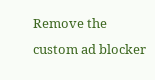Remove the custom ad blocker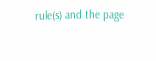rule(s) and the page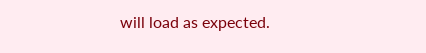will load as expected.